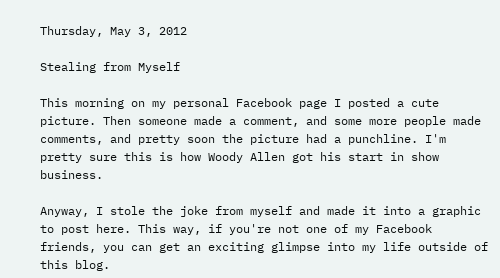Thursday, May 3, 2012

Stealing from Myself

This morning on my personal Facebook page I posted a cute picture. Then someone made a comment, and some more people made comments, and pretty soon the picture had a punchline. I'm pretty sure this is how Woody Allen got his start in show business.

Anyway, I stole the joke from myself and made it into a graphic to post here. This way, if you're not one of my Facebook friends, you can get an exciting glimpse into my life outside of this blog.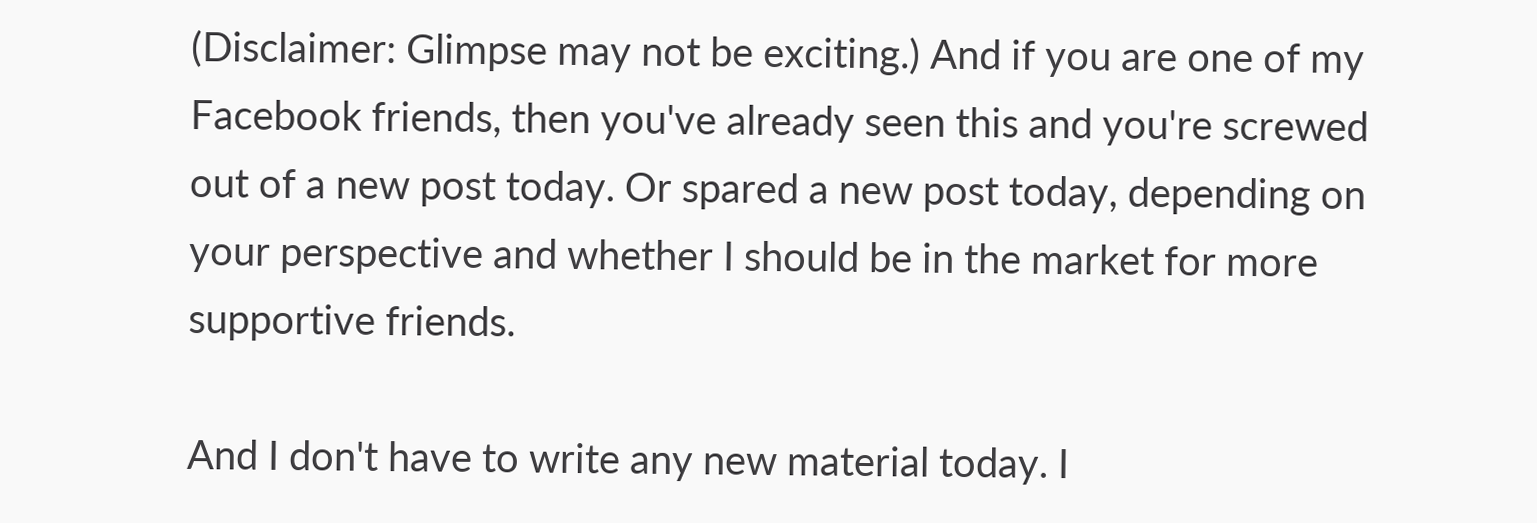(Disclaimer: Glimpse may not be exciting.) And if you are one of my Facebook friends, then you've already seen this and you're screwed out of a new post today. Or spared a new post today, depending on your perspective and whether I should be in the market for more supportive friends.

And I don't have to write any new material today. I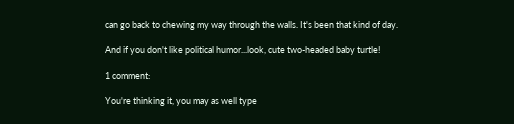can go back to chewing my way through the walls. It's been that kind of day.

And if you don't like political humor...look, cute two-headed baby turtle!

1 comment:

You're thinking it, you may as well type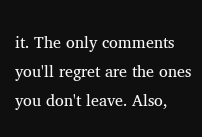it. The only comments you'll regret are the ones you don't leave. Also,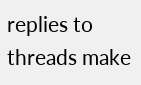replies to threads make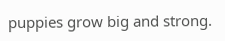puppies grow big and strong.